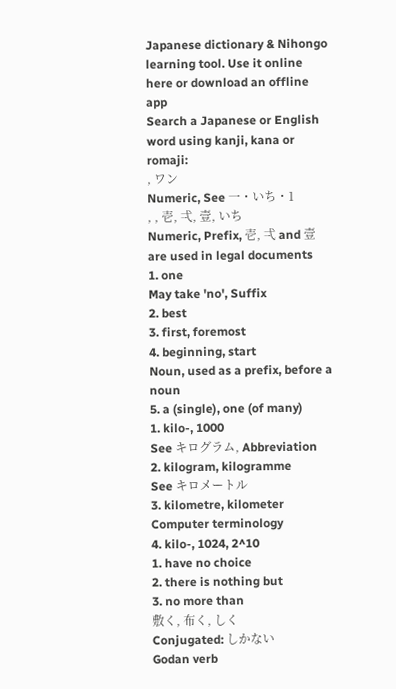Japanese dictionary & Nihongo learning tool. Use it online here or download an offline app
Search a Japanese or English word using kanji, kana or romaji:
, ワン
Numeric, See 一・いち・1
, , 壱, 弌, 壹, いち
Numeric, Prefix, 壱, 弌 and 壹 are used in legal documents
1. one
May take 'no', Suffix
2. best
3. first, foremost
4. beginning, start
Noun, used as a prefix, before a noun
5. a (single), one (of many)
1. kilo-, 1000
See キログラム, Abbreviation
2. kilogram, kilogramme
See キロメートル
3. kilometre, kilometer
Computer terminology
4. kilo-, 1024, 2^10
1. have no choice
2. there is nothing but
3. no more than
敷く, 布く, しく
Conjugated: しかない
Godan verb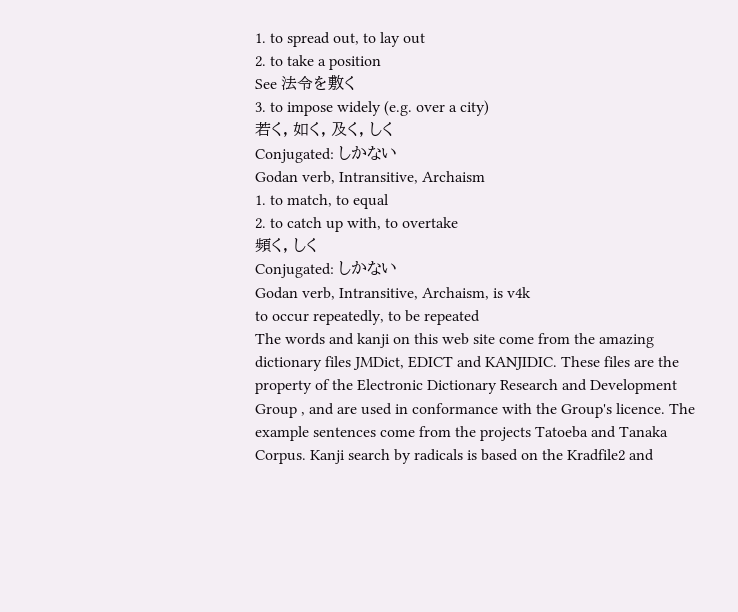1. to spread out, to lay out
2. to take a position
See 法令を敷く
3. to impose widely (e.g. over a city)
若く, 如く, 及く, しく
Conjugated: しかない
Godan verb, Intransitive, Archaism
1. to match, to equal
2. to catch up with, to overtake
頻く, しく
Conjugated: しかない
Godan verb, Intransitive, Archaism, is v4k
to occur repeatedly, to be repeated
The words and kanji on this web site come from the amazing dictionary files JMDict, EDICT and KANJIDIC. These files are the property of the Electronic Dictionary Research and Development Group , and are used in conformance with the Group's licence. The example sentences come from the projects Tatoeba and Tanaka Corpus. Kanji search by radicals is based on the Kradfile2 and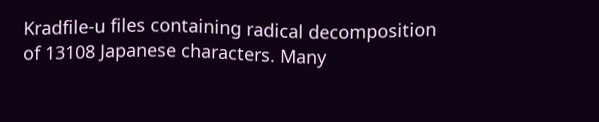Kradfile-u files containing radical decomposition of 13108 Japanese characters. Many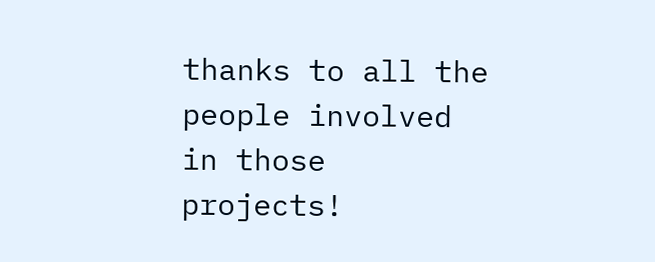thanks to all the people involved in those projects!